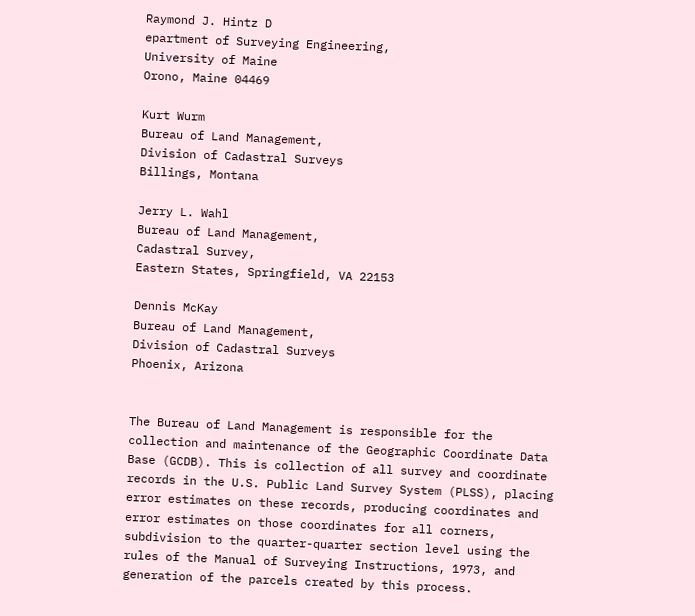Raymond J. Hintz D
epartment of Surveying Engineering,
University of Maine
Orono, Maine 04469

Kurt Wurm
Bureau of Land Management,
Division of Cadastral Surveys
Billings, Montana

Jerry L. Wahl
Bureau of Land Management,
Cadastral Survey,
Eastern States, Springfield, VA 22153

Dennis McKay
Bureau of Land Management,
Division of Cadastral Surveys
Phoenix, Arizona


The Bureau of Land Management is responsible for the collection and maintenance of the Geographic Coordinate Data Base (GCDB). This is collection of all survey and coordinate records in the U.S. Public Land Survey System (PLSS), placing error estimates on these records, producing coordinates and error estimates on those coordinates for all corners, subdivision to the quarter-quarter section level using the rules of the Manual of Surveying Instructions, 1973, and generation of the parcels created by this process.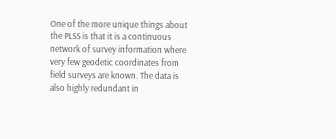One of the more unique things about the PLSS is that it is a continuous network of survey information where very few geodetic coordinates from field surveys are known. The data is also highly redundant in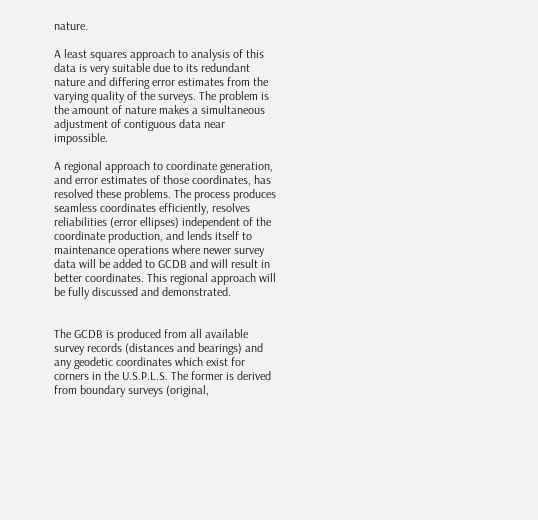nature.

A least squares approach to analysis of this data is very suitable due to its redundant nature and differing error estimates from the varying quality of the surveys. The problem is the amount of nature makes a simultaneous adjustment of contiguous data near impossible.

A regional approach to coordinate generation, and error estimates of those coordinates, has resolved these problems. The process produces seamless coordinates efficiently, resolves reliabilities (error ellipses) independent of the coordinate production, and lends itself to maintenance operations where newer survey data will be added to GCDB and will result in better coordinates. This regional approach will be fully discussed and demonstrated.


The GCDB is produced from all available survey records (distances and bearings) and any geodetic coordinates which exist for corners in the U.S.P.L.S. The former is derived from boundary surveys (original,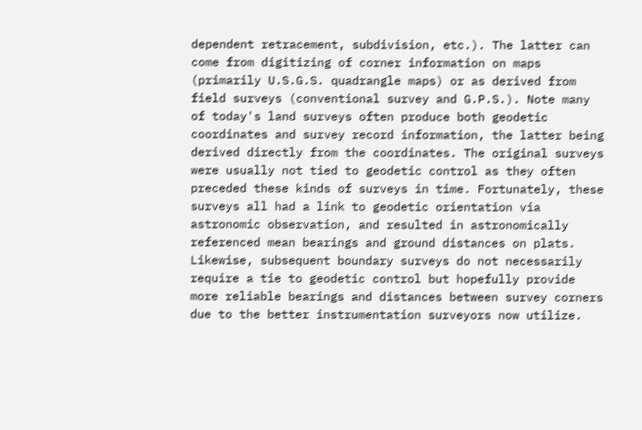dependent retracement, subdivision, etc.). The latter can come from digitizing of corner information on maps (primarily U.S.G.S. quadrangle maps) or as derived from field surveys (conventional survey and G.P.S.). Note many of today's land surveys often produce both geodetic coordinates and survey record information, the latter being derived directly from the coordinates. The original surveys were usually not tied to geodetic control as they often preceded these kinds of surveys in time. Fortunately, these surveys all had a link to geodetic orientation via astronomic observation, and resulted in astronomically referenced mean bearings and ground distances on plats. Likewise, subsequent boundary surveys do not necessarily require a tie to geodetic control but hopefully provide more reliable bearings and distances between survey corners due to the better instrumentation surveyors now utilize.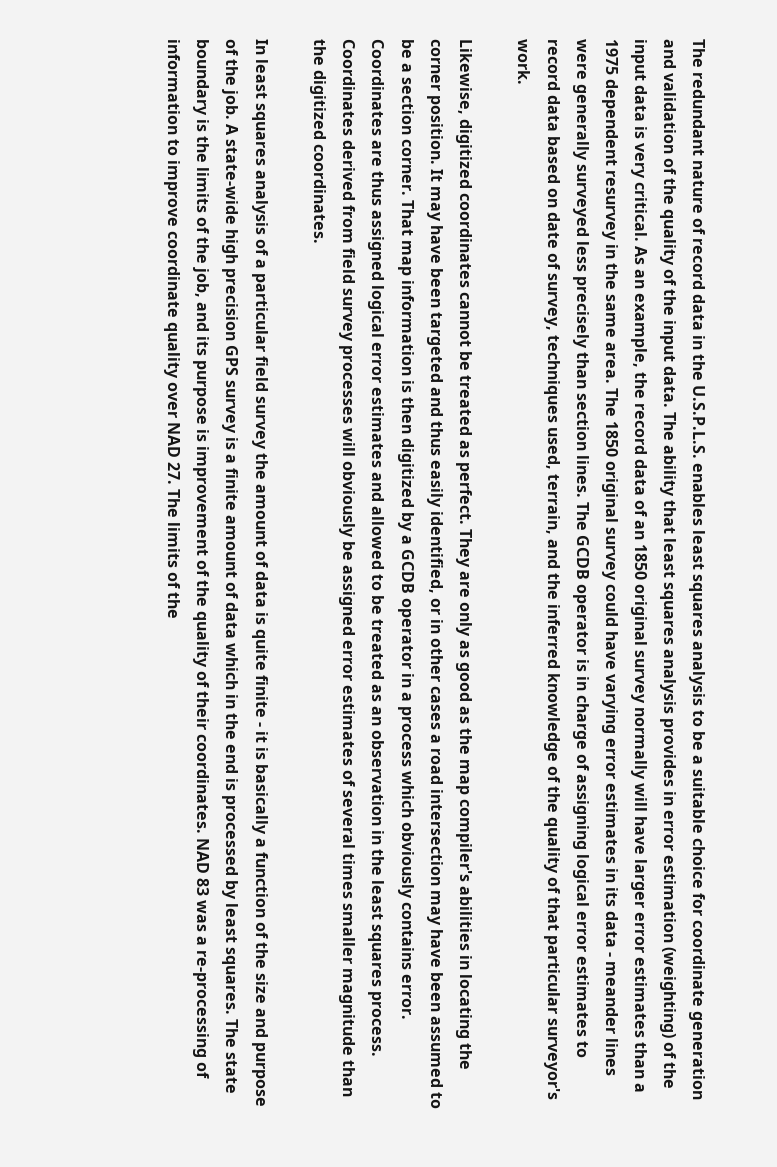The redundant nature of record data in the U.S.P.L.S. enables least squares analysis to be a suitable choice for coordinate generation and validation of the quality of the input data. The ability that least squares analysis provides in error estimation (weighting) of the input data is very critical. As an example, the record data of an 1850 original survey normally will have larger error estimates than a 1975 dependent resurvey in the same area. The 1850 original survey could have varying error estimates in its data - meander lines were generally surveyed less precisely than section lines. The GCDB operator is in charge of assigning logical error estimates to record data based on date of survey, techniques used, terrain, and the inferred knowledge of the quality of that particular surveyor's work.

Likewise, digitized coordinates cannot be treated as perfect. They are only as good as the map compiler's abilities in locating the corner position. It may have been targeted and thus easily identified, or in other cases a road intersection may have been assumed to be a section corner. That map information is then digitized by a GCDB operator in a process which obviously contains error. Coordinates are thus assigned logical error estimates and allowed to be treated as an observation in the least squares process. Coordinates derived from field survey processes will obviously be assigned error estimates of several times smaller magnitude than the digitized coordinates.

In least squares analysis of a particular field survey the amount of data is quite finite - it is basically a function of the size and purpose of the job. A state-wide high precision GPS survey is a finite amount of data which in the end is processed by least squares. The state boundary is the limits of the job, and its purpose is improvement of the quality of their coordinates. NAD 83 was a re-processing of information to improve coordinate quality over NAD 27. The limits of the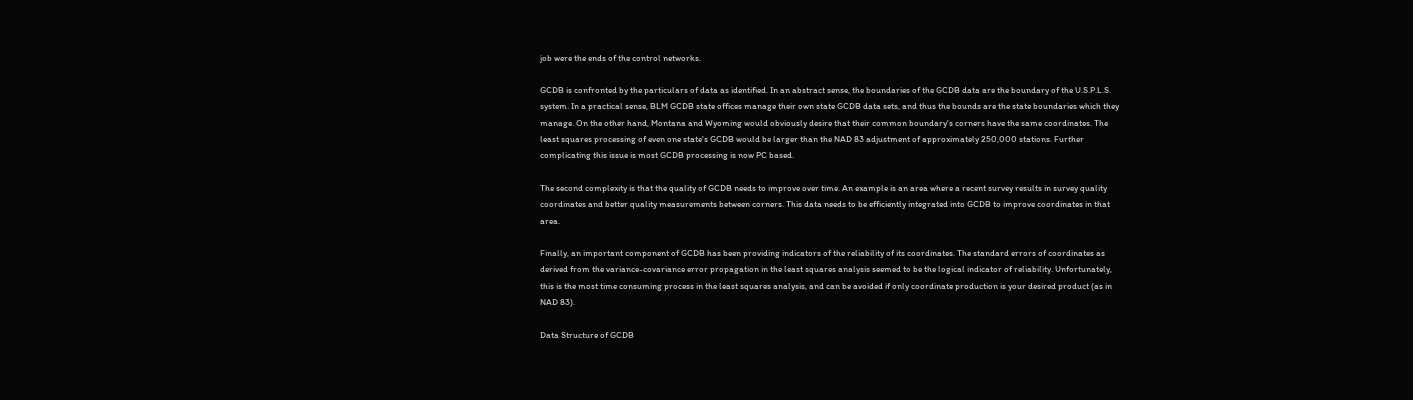job were the ends of the control networks.

GCDB is confronted by the particulars of data as identified. In an abstract sense, the boundaries of the GCDB data are the boundary of the U.S.P.L.S. system. In a practical sense, BLM GCDB state offices manage their own state GCDB data sets, and thus the bounds are the state boundaries which they manage. On the other hand, Montana and Wyoming would obviously desire that their common boundary's corners have the same coordinates. The least squares processing of even one state's GCDB would be larger than the NAD 83 adjustment of approximately 250,000 stations. Further complicating this issue is most GCDB processing is now PC based.

The second complexity is that the quality of GCDB needs to improve over time. An example is an area where a recent survey results in survey quality coordinates and better quality measurements between corners. This data needs to be efficiently integrated into GCDB to improve coordinates in that area.

Finally, an important component of GCDB has been providing indicators of the reliability of its coordinates. The standard errors of coordinates as derived from the variance-covariance error propagation in the least squares analysis seemed to be the logical indicator of reliability. Unfortunately, this is the most time consuming process in the least squares analysis, and can be avoided if only coordinate production is your desired product (as in NAD 83).

Data Structure of GCDB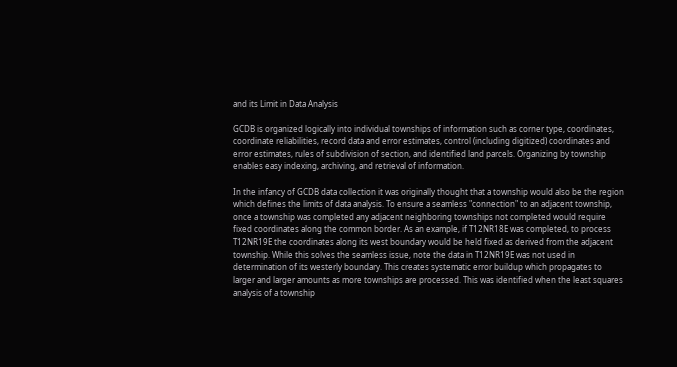and its Limit in Data Analysis

GCDB is organized logically into individual townships of information such as corner type, coordinates, coordinate reliabilities, record data and error estimates, control (including digitized) coordinates and error estimates, rules of subdivision of section, and identified land parcels. Organizing by township enables easy indexing, archiving, and retrieval of information.

In the infancy of GCDB data collection it was originally thought that a township would also be the region which defines the limits of data analysis. To ensure a seamless "connection" to an adjacent township, once a township was completed any adjacent neighboring townships not completed would require fixed coordinates along the common border. As an example, if T12NR18E was completed, to process T12NR19E the coordinates along its west boundary would be held fixed as derived from the adjacent township. While this solves the seamless issue, note the data in T12NR19E was not used in determination of its westerly boundary. This creates systematic error buildup which propagates to larger and larger amounts as more townships are processed. This was identified when the least squares analysis of a township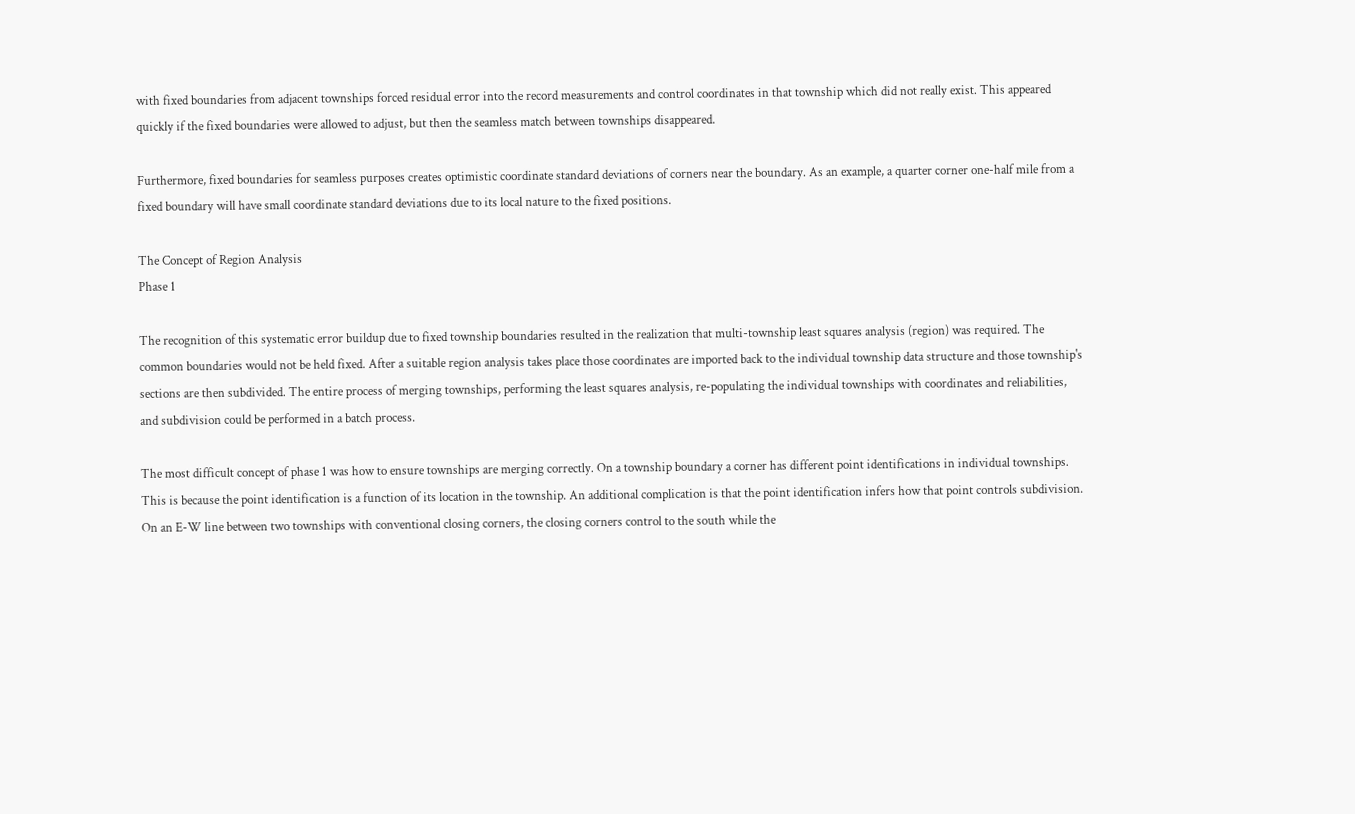with fixed boundaries from adjacent townships forced residual error into the record measurements and control coordinates in that township which did not really exist. This appeared quickly if the fixed boundaries were allowed to adjust, but then the seamless match between townships disappeared.

Furthermore, fixed boundaries for seamless purposes creates optimistic coordinate standard deviations of corners near the boundary. As an example, a quarter corner one-half mile from a fixed boundary will have small coordinate standard deviations due to its local nature to the fixed positions.

The Concept of Region Analysis
Phase 1

The recognition of this systematic error buildup due to fixed township boundaries resulted in the realization that multi-township least squares analysis (region) was required. The common boundaries would not be held fixed. After a suitable region analysis takes place those coordinates are imported back to the individual township data structure and those township's sections are then subdivided. The entire process of merging townships, performing the least squares analysis, re-populating the individual townships with coordinates and reliabilities, and subdivision could be performed in a batch process.

The most difficult concept of phase 1 was how to ensure townships are merging correctly. On a township boundary a corner has different point identifications in individual townships. This is because the point identification is a function of its location in the township. An additional complication is that the point identification infers how that point controls subdivision. On an E-W line between two townships with conventional closing corners, the closing corners control to the south while the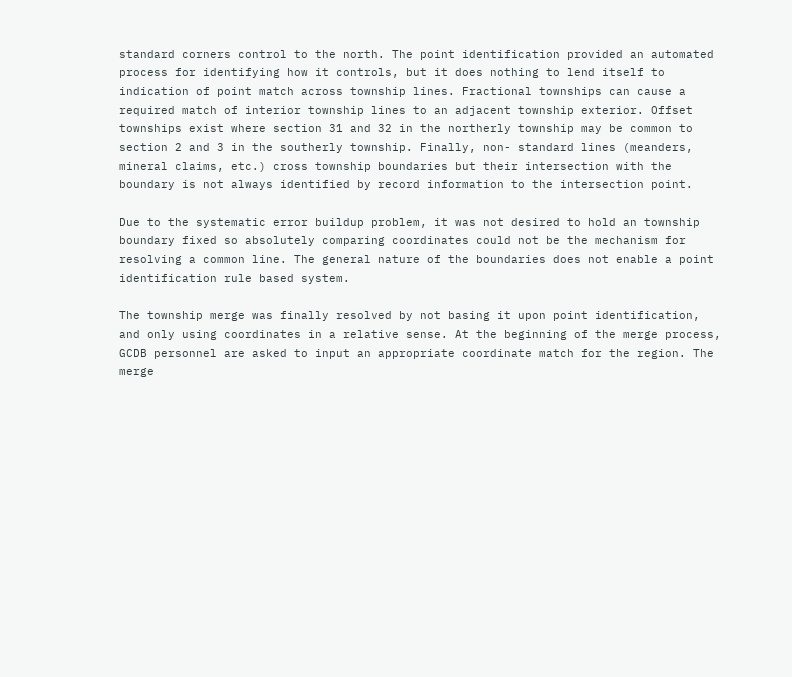standard corners control to the north. The point identification provided an automated process for identifying how it controls, but it does nothing to lend itself to indication of point match across township lines. Fractional townships can cause a required match of interior township lines to an adjacent township exterior. Offset townships exist where section 31 and 32 in the northerly township may be common to section 2 and 3 in the southerly township. Finally, non- standard lines (meanders, mineral claims, etc.) cross township boundaries but their intersection with the boundary is not always identified by record information to the intersection point.

Due to the systematic error buildup problem, it was not desired to hold an township boundary fixed so absolutely comparing coordinates could not be the mechanism for resolving a common line. The general nature of the boundaries does not enable a point identification rule based system.

The township merge was finally resolved by not basing it upon point identification, and only using coordinates in a relative sense. At the beginning of the merge process, GCDB personnel are asked to input an appropriate coordinate match for the region. The merge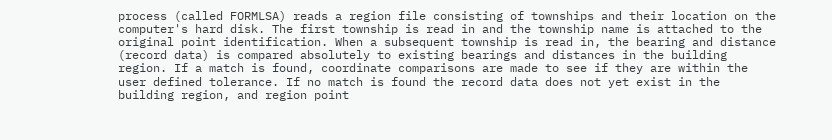process (called FORMLSA) reads a region file consisting of townships and their location on the computer's hard disk. The first township is read in and the township name is attached to the original point identification. When a subsequent township is read in, the bearing and distance (record data) is compared absolutely to existing bearings and distances in the building region. If a match is found, coordinate comparisons are made to see if they are within the user defined tolerance. If no match is found the record data does not yet exist in the building region, and region point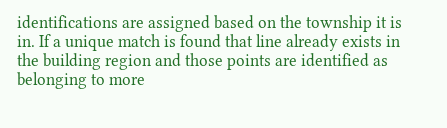identifications are assigned based on the township it is in. If a unique match is found that line already exists in the building region and those points are identified as belonging to more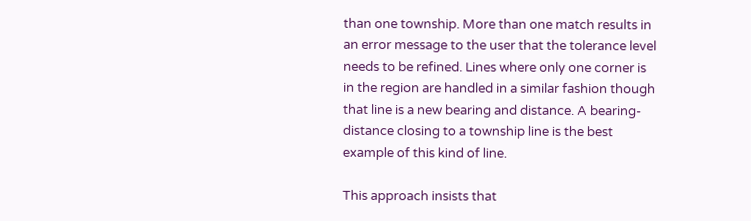than one township. More than one match results in an error message to the user that the tolerance level needs to be refined. Lines where only one corner is in the region are handled in a similar fashion though that line is a new bearing and distance. A bearing-distance closing to a township line is the best example of this kind of line.

This approach insists that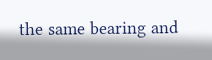the same bearing and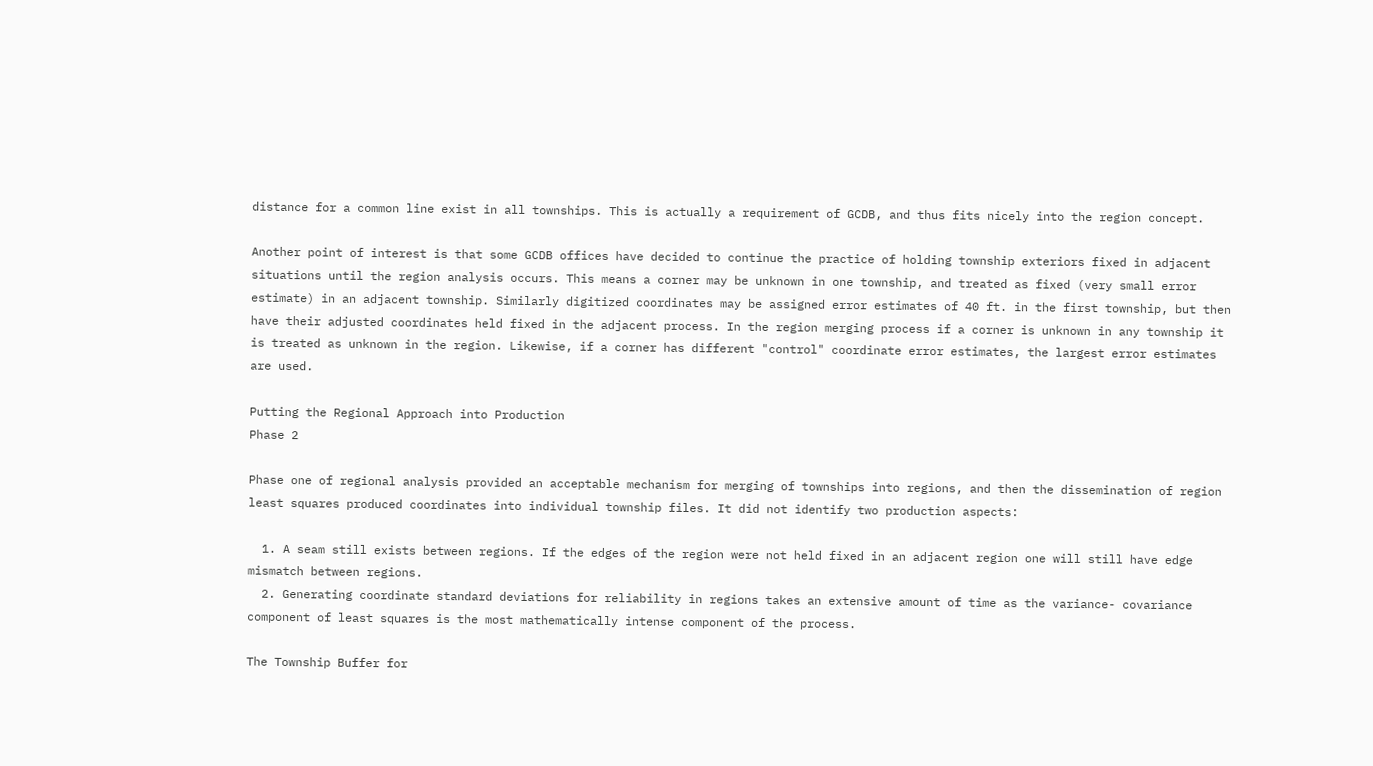distance for a common line exist in all townships. This is actually a requirement of GCDB, and thus fits nicely into the region concept.

Another point of interest is that some GCDB offices have decided to continue the practice of holding township exteriors fixed in adjacent situations until the region analysis occurs. This means a corner may be unknown in one township, and treated as fixed (very small error estimate) in an adjacent township. Similarly digitized coordinates may be assigned error estimates of 40 ft. in the first township, but then have their adjusted coordinates held fixed in the adjacent process. In the region merging process if a corner is unknown in any township it is treated as unknown in the region. Likewise, if a corner has different "control" coordinate error estimates, the largest error estimates are used.

Putting the Regional Approach into Production
Phase 2

Phase one of regional analysis provided an acceptable mechanism for merging of townships into regions, and then the dissemination of region least squares produced coordinates into individual township files. It did not identify two production aspects:

  1. A seam still exists between regions. If the edges of the region were not held fixed in an adjacent region one will still have edge mismatch between regions.
  2. Generating coordinate standard deviations for reliability in regions takes an extensive amount of time as the variance- covariance component of least squares is the most mathematically intense component of the process.

The Township Buffer for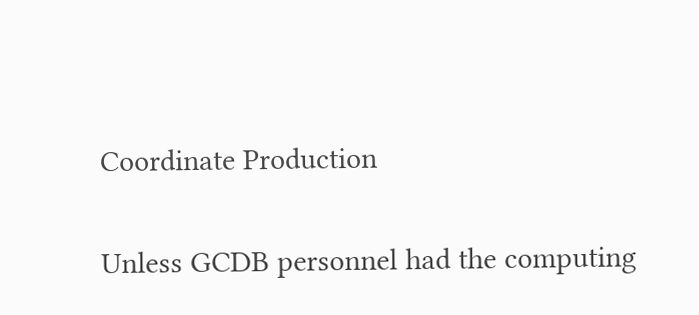Coordinate Production

Unless GCDB personnel had the computing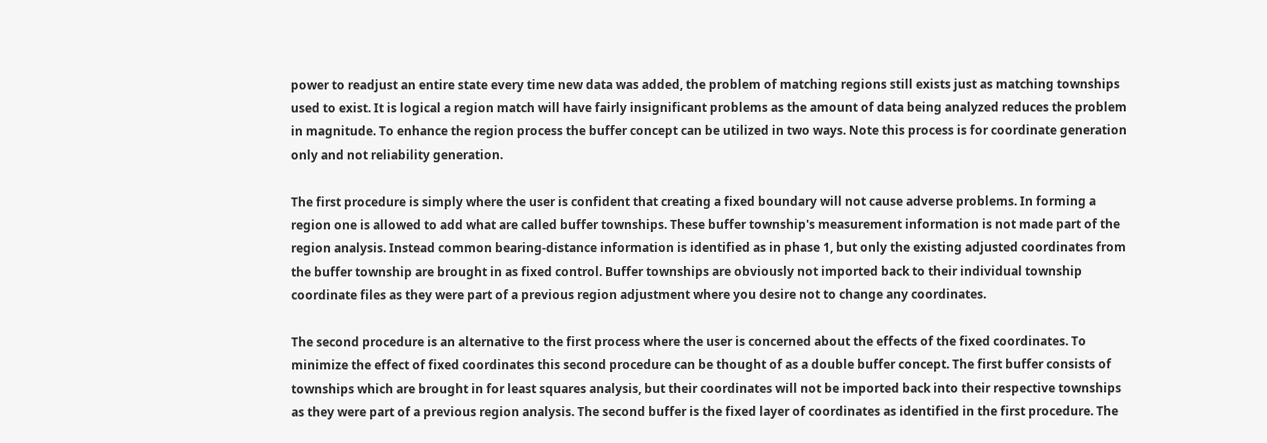power to readjust an entire state every time new data was added, the problem of matching regions still exists just as matching townships used to exist. It is logical a region match will have fairly insignificant problems as the amount of data being analyzed reduces the problem in magnitude. To enhance the region process the buffer concept can be utilized in two ways. Note this process is for coordinate generation only and not reliability generation.

The first procedure is simply where the user is confident that creating a fixed boundary will not cause adverse problems. In forming a region one is allowed to add what are called buffer townships. These buffer township's measurement information is not made part of the region analysis. Instead common bearing-distance information is identified as in phase 1, but only the existing adjusted coordinates from the buffer township are brought in as fixed control. Buffer townships are obviously not imported back to their individual township coordinate files as they were part of a previous region adjustment where you desire not to change any coordinates.

The second procedure is an alternative to the first process where the user is concerned about the effects of the fixed coordinates. To minimize the effect of fixed coordinates this second procedure can be thought of as a double buffer concept. The first buffer consists of townships which are brought in for least squares analysis, but their coordinates will not be imported back into their respective townships as they were part of a previous region analysis. The second buffer is the fixed layer of coordinates as identified in the first procedure. The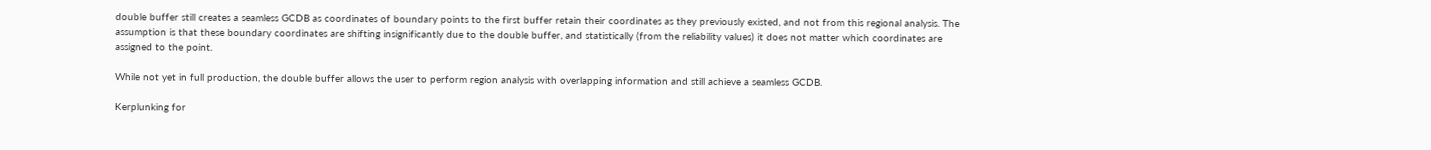double buffer still creates a seamless GCDB as coordinates of boundary points to the first buffer retain their coordinates as they previously existed, and not from this regional analysis. The assumption is that these boundary coordinates are shifting insignificantly due to the double buffer, and statistically (from the reliability values) it does not matter which coordinates are assigned to the point.

While not yet in full production, the double buffer allows the user to perform region analysis with overlapping information and still achieve a seamless GCDB.

Kerplunking for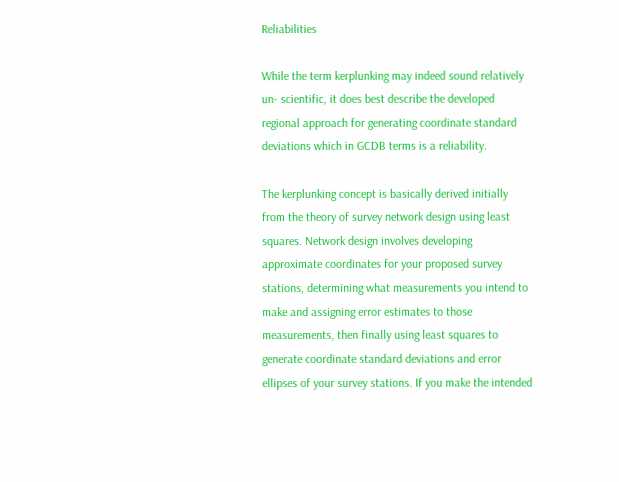Reliabilities

While the term kerplunking may indeed sound relatively un- scientific, it does best describe the developed regional approach for generating coordinate standard deviations which in GCDB terms is a reliability.

The kerplunking concept is basically derived initially from the theory of survey network design using least squares. Network design involves developing approximate coordinates for your proposed survey stations, determining what measurements you intend to make and assigning error estimates to those measurements, then finally using least squares to generate coordinate standard deviations and error ellipses of your survey stations. If you make the intended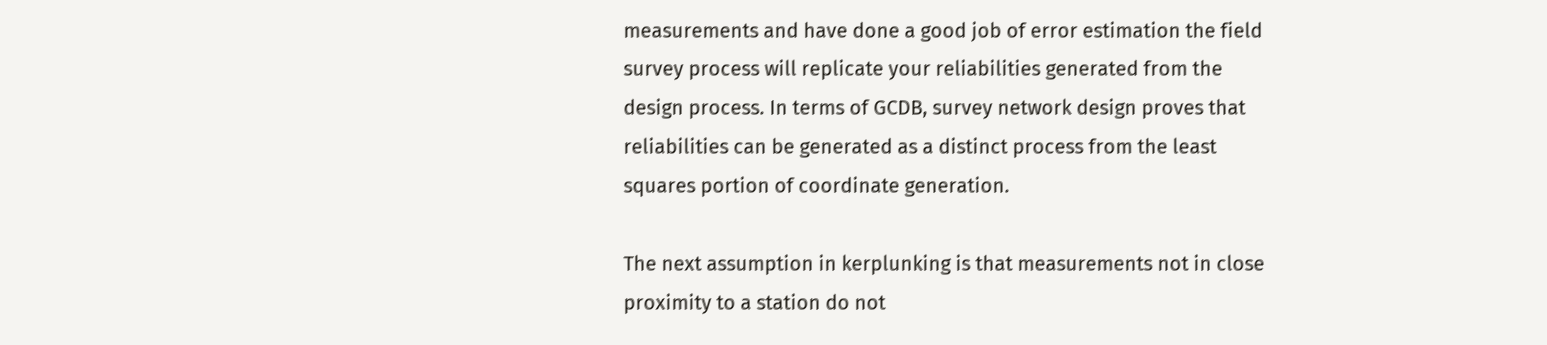measurements and have done a good job of error estimation the field survey process will replicate your reliabilities generated from the design process. In terms of GCDB, survey network design proves that reliabilities can be generated as a distinct process from the least squares portion of coordinate generation.

The next assumption in kerplunking is that measurements not in close proximity to a station do not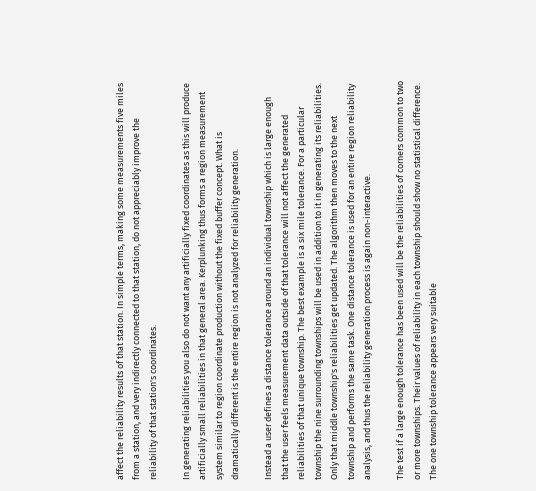affect the reliability results of that station. In simple terms, making some measurements five miles from a station, and very indirectly connected to that station, do not appreciably improve the reliability of that station's coordinates.

In generating reliabilities you also do not want any artificially fixed coordinates as this will produce artificially small reliabilities in that general area. Kerplunking thus forms a region measurement system similar to region coordinate production without the fixed buffer concept. What is dramatically different is the entire region is not analyzed for reliability generation.

Instead a user defines a distance tolerance around an individual township which is large enough that the user feels measurement data outside of that tolerance will not affect the generated reliabilities of that unique township. The best example is a six mile tolerance. For a particular township the nine surrounding townships will be used in addition to it in generating its reliabilities. Only that middle township's reliabilities get updated. The algorithm then moves to the next township and performs the same task. One distance tolerance is used for an entire region reliability analysis, and thus the reliability generation process is again non-interactive.

The test if a large enough tolerance has been used will be the reliabilities of corners common to two or more townships. Their values of reliability in each township should show no statistical difference. The one township tolerance appears very suitable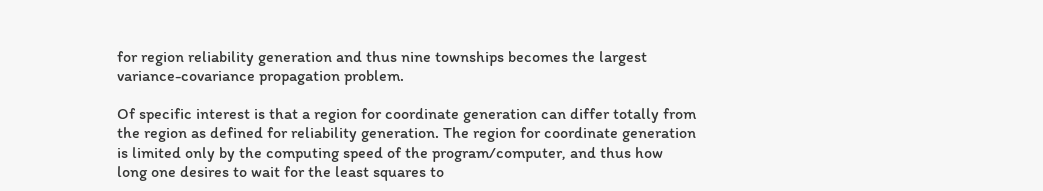for region reliability generation and thus nine townships becomes the largest variance-covariance propagation problem.

Of specific interest is that a region for coordinate generation can differ totally from the region as defined for reliability generation. The region for coordinate generation is limited only by the computing speed of the program/computer, and thus how long one desires to wait for the least squares to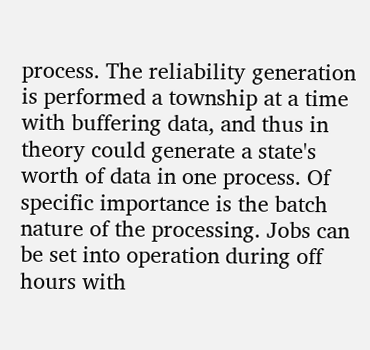process. The reliability generation is performed a township at a time with buffering data, and thus in theory could generate a state's worth of data in one process. Of specific importance is the batch nature of the processing. Jobs can be set into operation during off hours with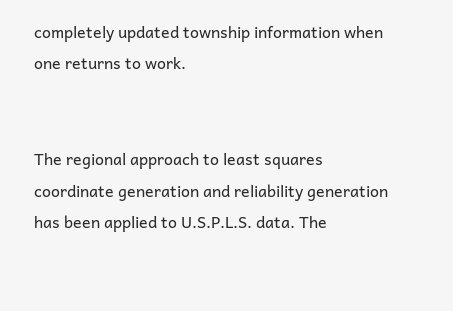completely updated township information when one returns to work.


The regional approach to least squares coordinate generation and reliability generation has been applied to U.S.P.L.S. data. The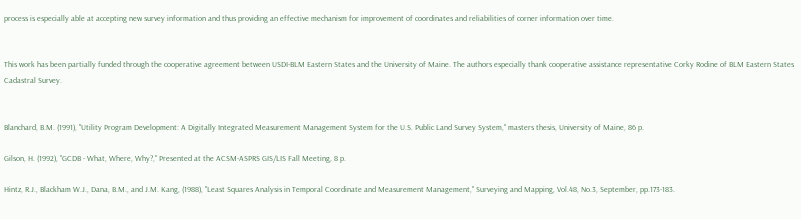process is especially able at accepting new survey information and thus providing an effective mechanism for improvement of coordinates and reliabilities of corner information over time.


This work has been partially funded through the cooperative agreement between USDI-BLM Eastern States and the University of Maine. The authors especially thank cooperative assistance representative Corky Rodine of BLM Eastern States Cadastral Survey.


Blanchard, B.M. (1991), "Utility Program Development: A Digitally Integrated Measurement Management System for the U.S. Public Land Survey System," masters thesis, University of Maine, 86 p.

Gilson, H. (1992), "GCDB - What, Where, Why?," Presented at the ACSM-ASPRS GIS/LIS Fall Meeting, 8 p.

Hintz, R.J., Blackham W.J., Dana, B.M., and J.M. Kang, (1988), "Least Squares Analysis in Temporal Coordinate and Measurement Management," Surveying and Mapping, Vol.48, No.3, September, pp.173-183.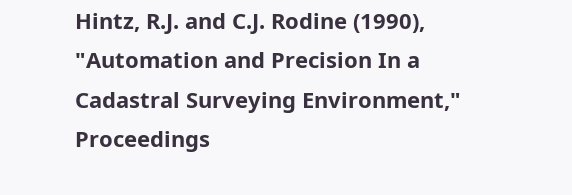Hintz, R.J. and C.J. Rodine (1990), "Automation and Precision In a Cadastral Surveying Environment," Proceedings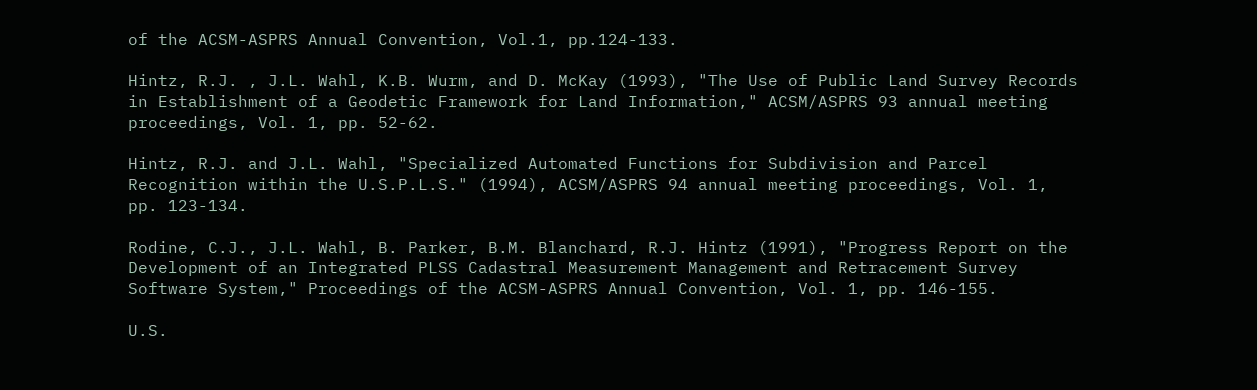of the ACSM-ASPRS Annual Convention, Vol.1, pp.124-133.

Hintz, R.J. , J.L. Wahl, K.B. Wurm, and D. McKay (1993), "The Use of Public Land Survey Records in Establishment of a Geodetic Framework for Land Information," ACSM/ASPRS 93 annual meeting proceedings, Vol. 1, pp. 52-62.

Hintz, R.J. and J.L. Wahl, "Specialized Automated Functions for Subdivision and Parcel Recognition within the U.S.P.L.S." (1994), ACSM/ASPRS 94 annual meeting proceedings, Vol. 1, pp. 123-134.

Rodine, C.J., J.L. Wahl, B. Parker, B.M. Blanchard, R.J. Hintz (1991), "Progress Report on the Development of an Integrated PLSS Cadastral Measurement Management and Retracement Survey Software System," Proceedings of the ACSM-ASPRS Annual Convention, Vol. 1, pp. 146-155.

U.S.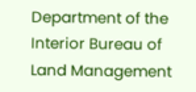Department of the Interior Bureau of Land Management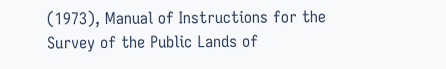(1973), Manual of Instructions for the Survey of the Public Lands of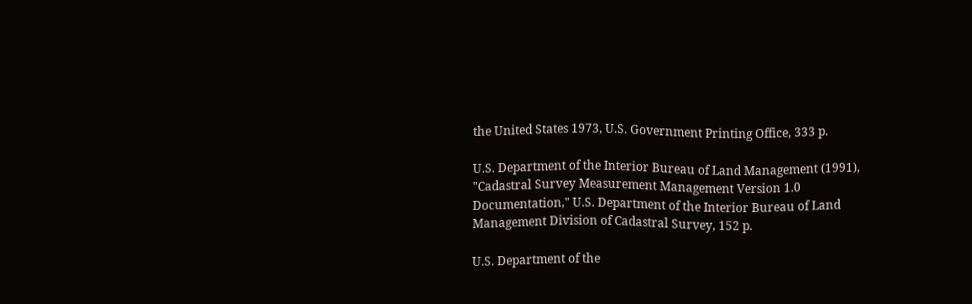the United States 1973, U.S. Government Printing Office, 333 p.

U.S. Department of the Interior Bureau of Land Management (1991), "Cadastral Survey Measurement Management Version 1.0 Documentation," U.S. Department of the Interior Bureau of Land Management Division of Cadastral Survey, 152 p.

U.S. Department of the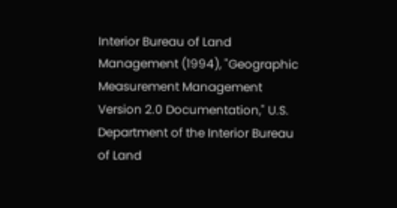Interior Bureau of Land Management (1994), "Geographic Measurement Management Version 2.0 Documentation," U.S. Department of the Interior Bureau of Land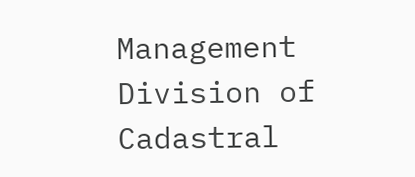Management Division of Cadastral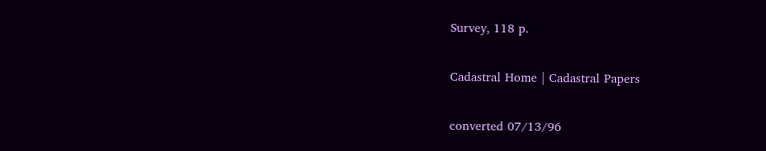Survey, 118 p.

Cadastral Home | Cadastral Papers

converted 07/13/96